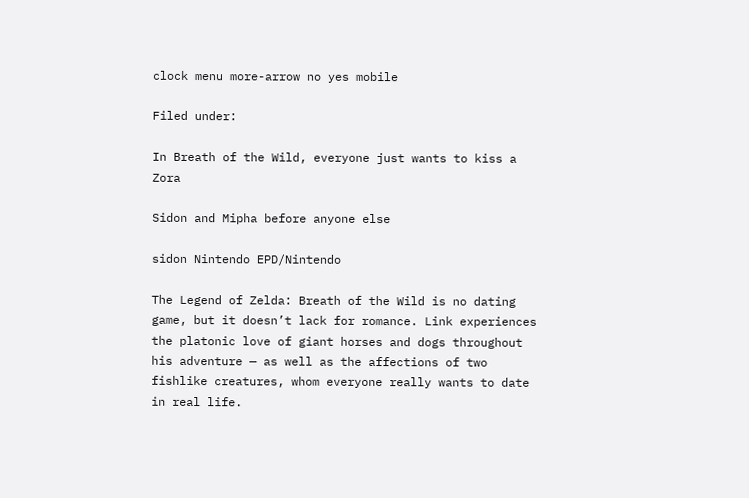clock menu more-arrow no yes mobile

Filed under:

In Breath of the Wild, everyone just wants to kiss a Zora

Sidon and Mipha before anyone else

sidon Nintendo EPD/Nintendo

The Legend of Zelda: Breath of the Wild is no dating game, but it doesn’t lack for romance. Link experiences the platonic love of giant horses and dogs throughout his adventure — as well as the affections of two fishlike creatures, whom everyone really wants to date in real life.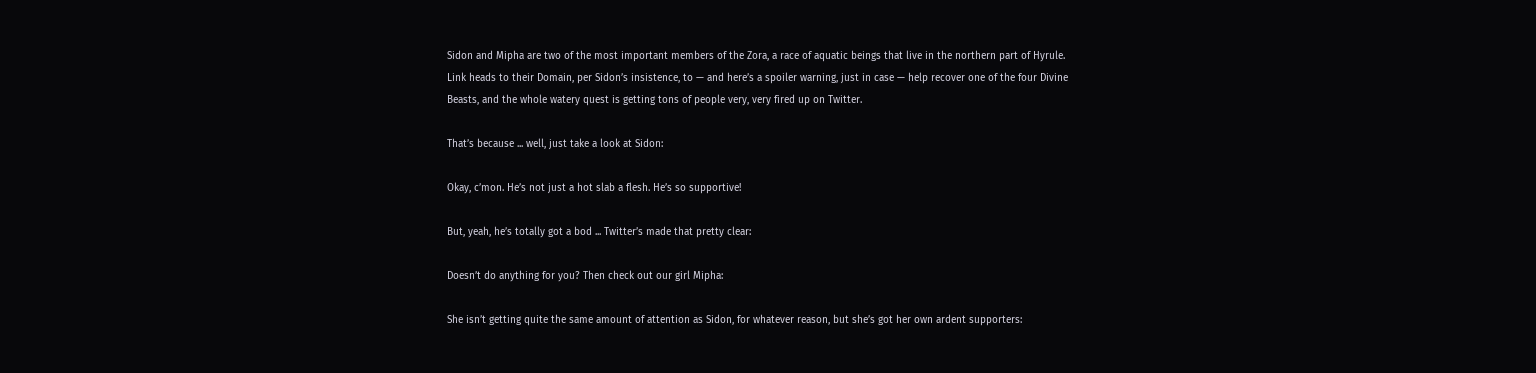Sidon and Mipha are two of the most important members of the Zora, a race of aquatic beings that live in the northern part of Hyrule. Link heads to their Domain, per Sidon’s insistence, to — and here’s a spoiler warning, just in case — help recover one of the four Divine Beasts, and the whole watery quest is getting tons of people very, very fired up on Twitter.

That’s because ... well, just take a look at Sidon:

Okay, c’mon. He’s not just a hot slab a flesh. He’s so supportive!

But, yeah, he’s totally got a bod ... Twitter’s made that pretty clear:

Doesn’t do anything for you? Then check out our girl Mipha:

She isn’t getting quite the same amount of attention as Sidon, for whatever reason, but she’s got her own ardent supporters: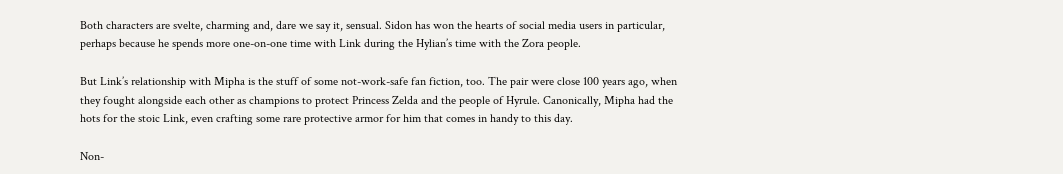Both characters are svelte, charming and, dare we say it, sensual. Sidon has won the hearts of social media users in particular, perhaps because he spends more one-on-one time with Link during the Hylian’s time with the Zora people.

But Link’s relationship with Mipha is the stuff of some not-work-safe fan fiction, too. The pair were close 100 years ago, when they fought alongside each other as champions to protect Princess Zelda and the people of Hyrule. Canonically, Mipha had the hots for the stoic Link, even crafting some rare protective armor for him that comes in handy to this day.

Non-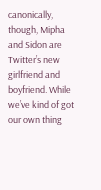canonically, though, Mipha and Sidon are Twitter’s new girlfriend and boyfriend. While we’ve kind of got our own thing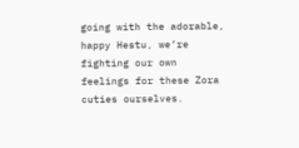going with the adorable, happy Hestu, we’re fighting our own feelings for these Zora cuties ourselves.